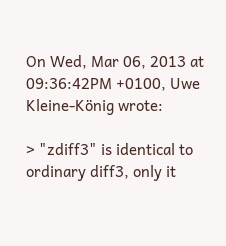On Wed, Mar 06, 2013 at 09:36:42PM +0100, Uwe Kleine-König wrote:

> "zdiff3" is identical to ordinary diff3, only it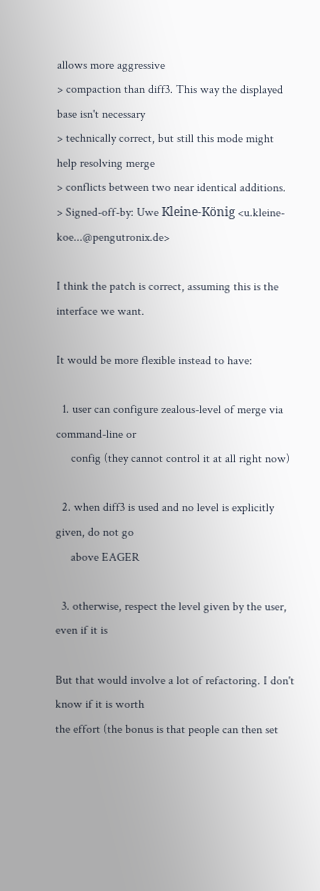allows more aggressive
> compaction than diff3. This way the displayed base isn't necessary
> technically correct, but still this mode might help resolving merge
> conflicts between two near identical additions.
> Signed-off-by: Uwe Kleine-König <u.kleine-koe...@pengutronix.de>

I think the patch is correct, assuming this is the interface we want.

It would be more flexible instead to have:

  1. user can configure zealous-level of merge via command-line or
     config (they cannot control it at all right now)

  2. when diff3 is used and no level is explicitly given, do not go
     above EAGER

  3. otherwise, respect the level given by the user, even if it is

But that would involve a lot of refactoring. I don't know if it is worth
the effort (the bonus is that people can then set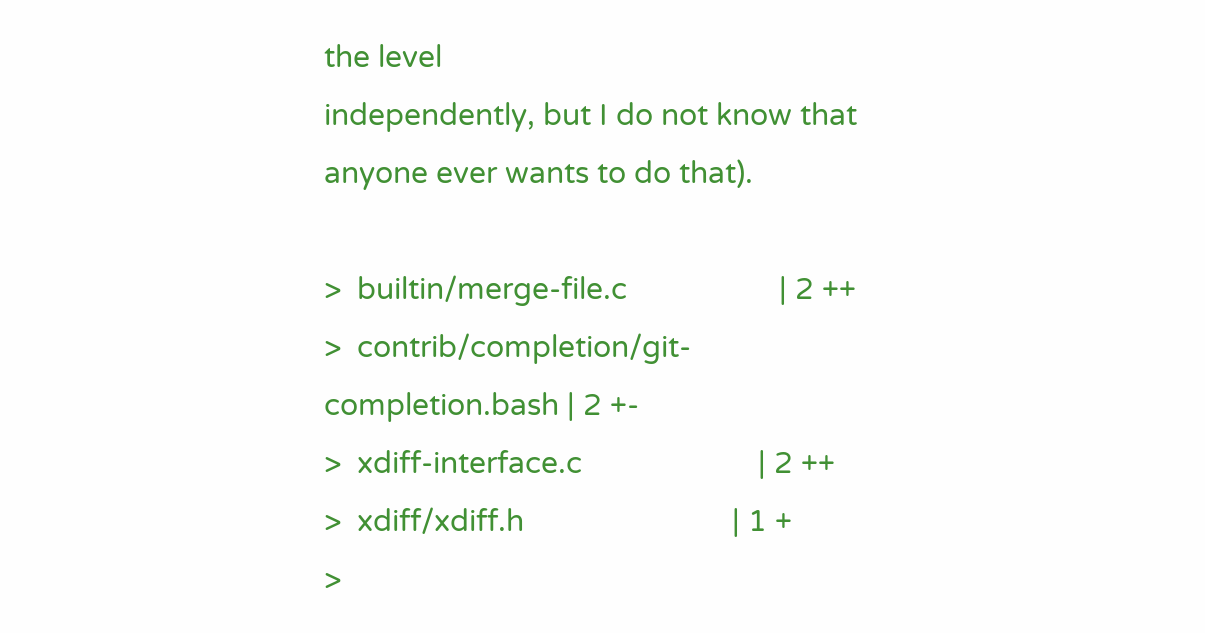the level
independently, but I do not know that anyone ever wants to do that).

>  builtin/merge-file.c                   | 2 ++
>  contrib/completion/git-completion.bash | 2 +-
>  xdiff-interface.c                      | 2 ++
>  xdiff/xdiff.h                          | 1 +
>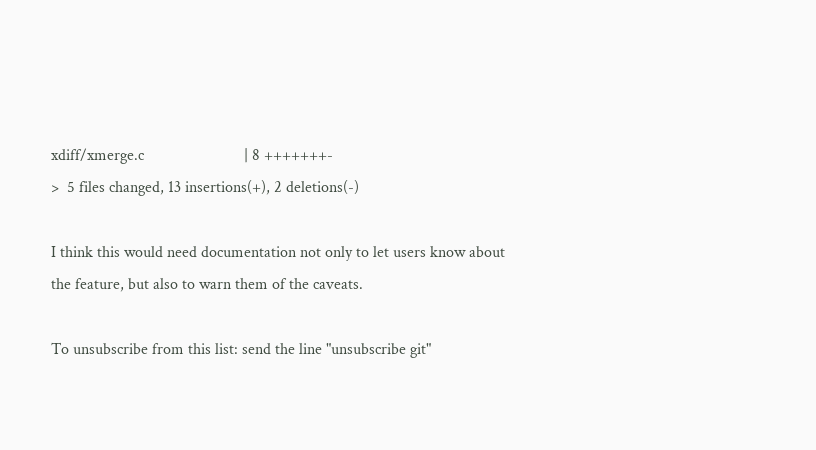xdiff/xmerge.c                         | 8 +++++++-
>  5 files changed, 13 insertions(+), 2 deletions(-)

I think this would need documentation not only to let users know about
the feature, but also to warn them of the caveats.

To unsubscribe from this list: send the line "unsubscribe git"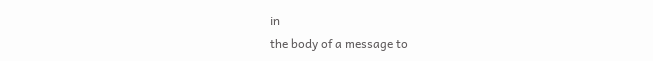in
the body of a message to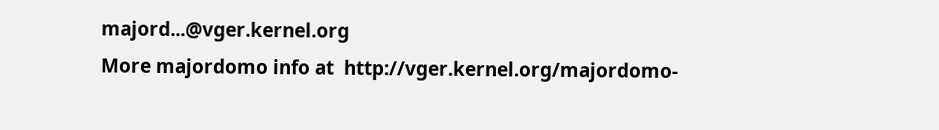majord...@vger.kernel.org
More majordomo info at  http://vger.kernel.org/majordomo-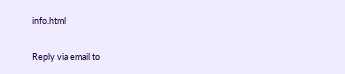info.html

Reply via email to